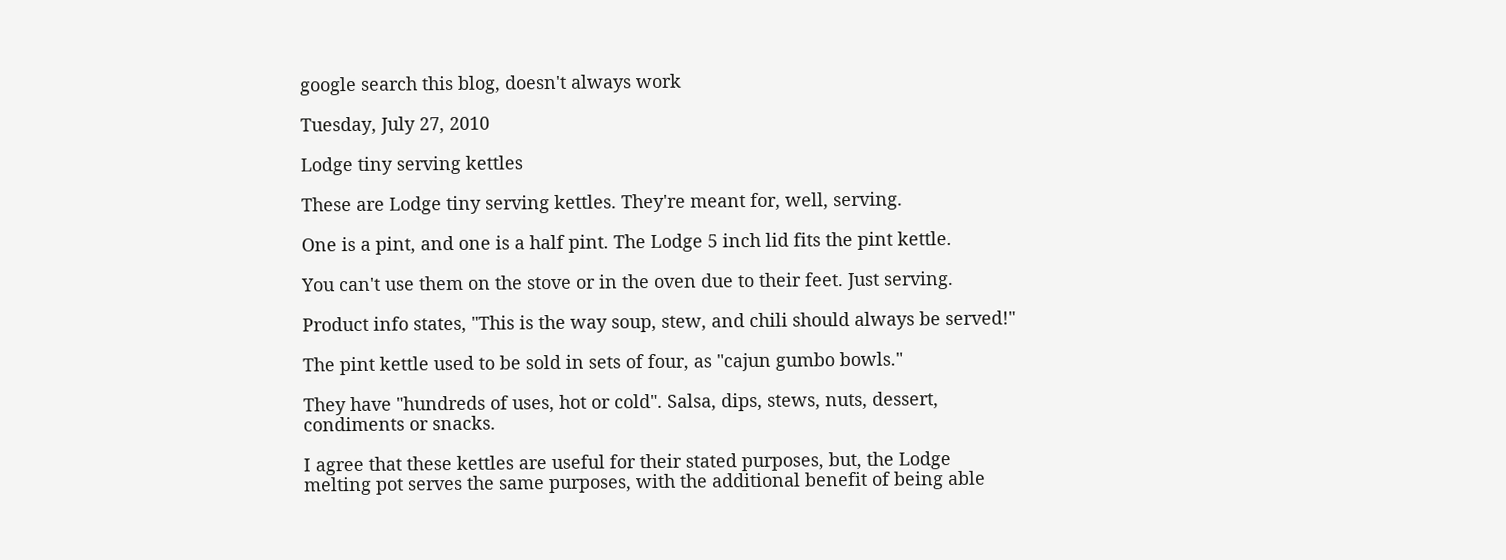google search this blog, doesn't always work

Tuesday, July 27, 2010

Lodge tiny serving kettles

These are Lodge tiny serving kettles. They're meant for, well, serving.

One is a pint, and one is a half pint. The Lodge 5 inch lid fits the pint kettle.

You can't use them on the stove or in the oven due to their feet. Just serving.

Product info states, "This is the way soup, stew, and chili should always be served!"

The pint kettle used to be sold in sets of four, as "cajun gumbo bowls."

They have "hundreds of uses, hot or cold". Salsa, dips, stews, nuts, dessert, condiments or snacks.

I agree that these kettles are useful for their stated purposes, but, the Lodge melting pot serves the same purposes, with the additional benefit of being able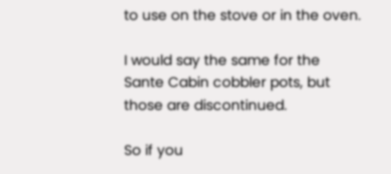to use on the stove or in the oven.

I would say the same for the Sante Cabin cobbler pots, but those are discontinued.

So if you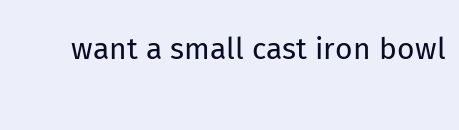want a small cast iron bowl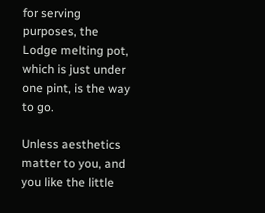for serving purposes, the Lodge melting pot, which is just under one pint, is the way to go.

Unless aesthetics matter to you, and you like the little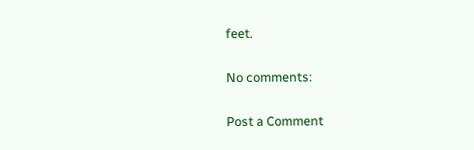feet.

No comments:

Post a Comment